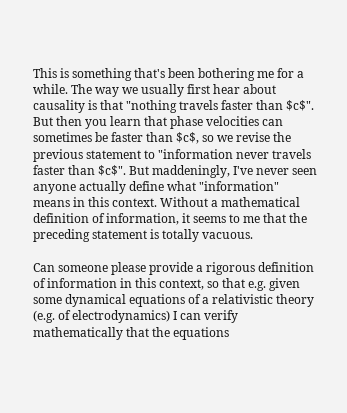This is something that's been bothering me for a while. The way we usually first hear about causality is that "nothing travels faster than $c$". But then you learn that phase velocities can sometimes be faster than $c$, so we revise the previous statement to "information never travels faster than $c$". But maddeningly, I've never seen anyone actually define what "information" means in this context. Without a mathematical definition of information, it seems to me that the preceding statement is totally vacuous.

Can someone please provide a rigorous definition of information in this context, so that e.g. given some dynamical equations of a relativistic theory (e.g. of electrodynamics) I can verify mathematically that the equations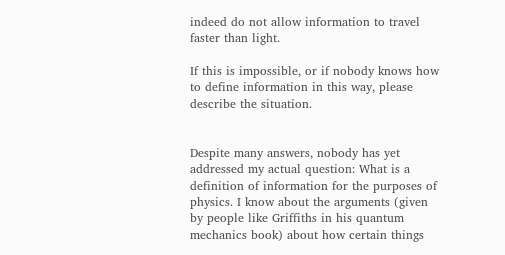indeed do not allow information to travel faster than light.

If this is impossible, or if nobody knows how to define information in this way, please describe the situation.


Despite many answers, nobody has yet addressed my actual question: What is a definition of information for the purposes of physics. I know about the arguments (given by people like Griffiths in his quantum mechanics book) about how certain things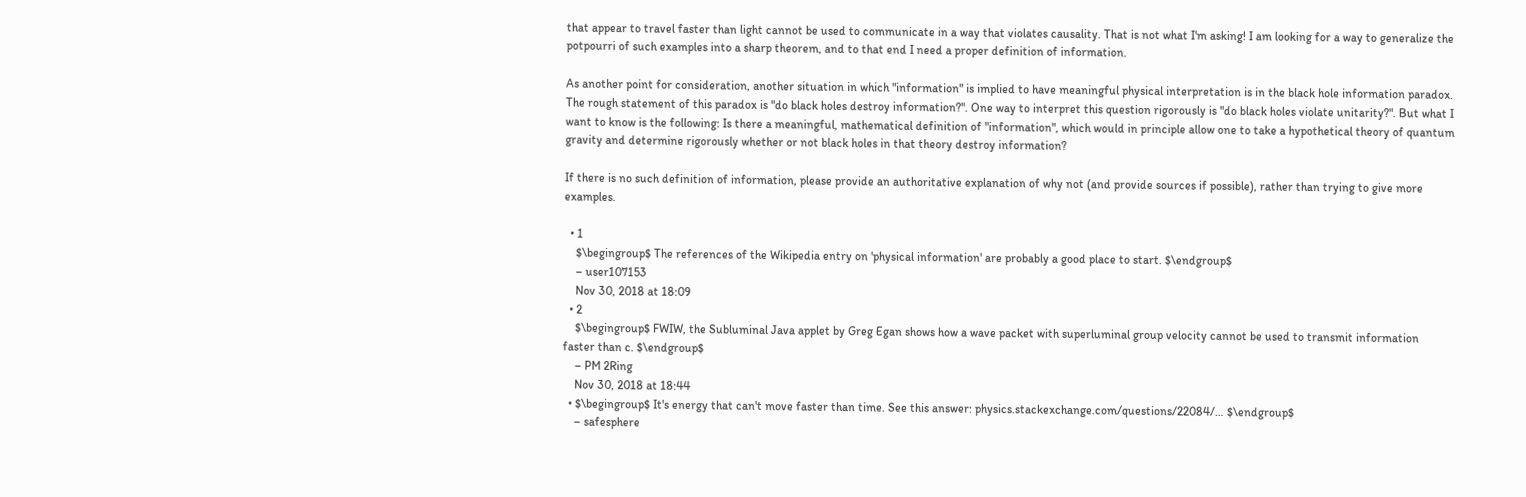that appear to travel faster than light cannot be used to communicate in a way that violates causality. That is not what I'm asking! I am looking for a way to generalize the potpourri of such examples into a sharp theorem, and to that end I need a proper definition of information.

As another point for consideration, another situation in which "information" is implied to have meaningful physical interpretation is in the black hole information paradox. The rough statement of this paradox is "do black holes destroy information?". One way to interpret this question rigorously is "do black holes violate unitarity?". But what I want to know is the following: Is there a meaningful, mathematical definition of "information", which would in principle allow one to take a hypothetical theory of quantum gravity and determine rigorously whether or not black holes in that theory destroy information?

If there is no such definition of information, please provide an authoritative explanation of why not (and provide sources if possible), rather than trying to give more examples.

  • 1
    $\begingroup$ The references of the Wikipedia entry on 'physical information' are probably a good place to start. $\endgroup$
    – user107153
    Nov 30, 2018 at 18:09
  • 2
    $\begingroup$ FWIW, the Subluminal Java applet by Greg Egan shows how a wave packet with superluminal group velocity cannot be used to transmit information faster than c. $\endgroup$
    – PM 2Ring
    Nov 30, 2018 at 18:44
  • $\begingroup$ It's energy that can't move faster than time. See this answer: physics.stackexchange.com/questions/22084/… $\endgroup$
    – safesphere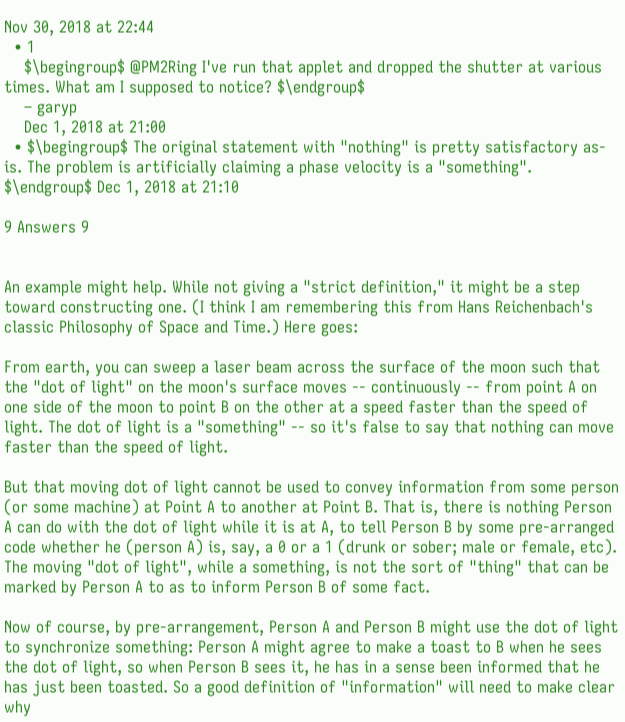Nov 30, 2018 at 22:44
  • 1
    $\begingroup$ @PM2Ring I've run that applet and dropped the shutter at various times. What am I supposed to notice? $\endgroup$
    – garyp
    Dec 1, 2018 at 21:00
  • $\begingroup$ The original statement with "nothing" is pretty satisfactory as-is. The problem is artificially claiming a phase velocity is a "something". $\endgroup$ Dec 1, 2018 at 21:10

9 Answers 9


An example might help. While not giving a "strict definition," it might be a step toward constructing one. (I think I am remembering this from Hans Reichenbach's classic Philosophy of Space and Time.) Here goes:

From earth, you can sweep a laser beam across the surface of the moon such that the "dot of light" on the moon's surface moves -- continuously -- from point A on one side of the moon to point B on the other at a speed faster than the speed of light. The dot of light is a "something" -- so it's false to say that nothing can move faster than the speed of light.

But that moving dot of light cannot be used to convey information from some person (or some machine) at Point A to another at Point B. That is, there is nothing Person A can do with the dot of light while it is at A, to tell Person B by some pre-arranged code whether he (person A) is, say, a 0 or a 1 (drunk or sober; male or female, etc). The moving "dot of light", while a something, is not the sort of "thing" that can be marked by Person A to as to inform Person B of some fact.

Now of course, by pre-arrangement, Person A and Person B might use the dot of light to synchronize something: Person A might agree to make a toast to B when he sees the dot of light, so when Person B sees it, he has in a sense been informed that he has just been toasted. So a good definition of "information" will need to make clear why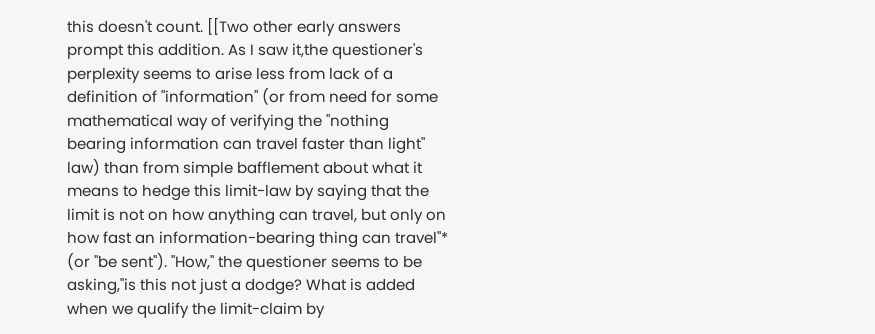this doesn't count. [[Two other early answers prompt this addition. As I saw it,the questioner's perplexity seems to arise less from lack of a definition of "information" (or from need for some mathematical way of verifying the "nothing bearing information can travel faster than light" law) than from simple bafflement about what it means to hedge this limit-law by saying that the limit is not on how anything can travel, but only on how fast an information-bearing thing can travel"* (or "be sent"). "How," the questioner seems to be asking,"is this not just a dodge? What is added when we qualify the limit-claim by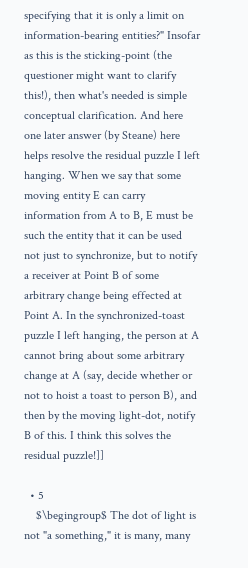specifying that it is only a limit on information-bearing entities?" Insofar as this is the sticking-point (the questioner might want to clarify this!), then what's needed is simple conceptual clarification. And here one later answer (by Steane) here helps resolve the residual puzzle I left hanging. When we say that some moving entity E can carry information from A to B, E must be such the entity that it can be used not just to synchronize, but to notify a receiver at Point B of some arbitrary change being effected at Point A. In the synchronized-toast puzzle I left hanging, the person at A cannot bring about some arbitrary change at A (say, decide whether or not to hoist a toast to person B), and then by the moving light-dot, notify B of this. I think this solves the residual puzzle!]]

  • 5
    $\begingroup$ The dot of light is not "a something," it is many, many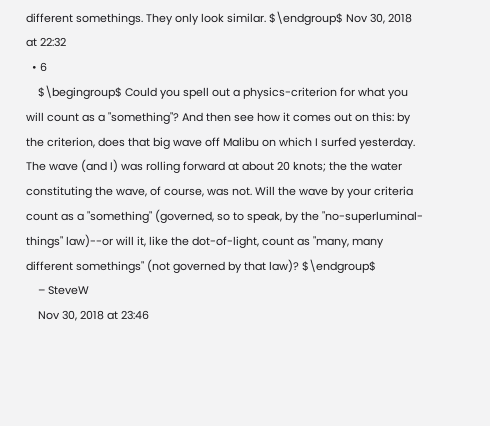different somethings. They only look similar. $\endgroup$ Nov 30, 2018 at 22:32
  • 6
    $\begingroup$ Could you spell out a physics-criterion for what you will count as a "something"? And then see how it comes out on this: by the criterion, does that big wave off Malibu on which I surfed yesterday. The wave (and I) was rolling forward at about 20 knots; the the water constituting the wave, of course, was not. Will the wave by your criteria count as a "something" (governed, so to speak, by the "no-superluminal-things" law)--or will it, like the dot-of-light, count as "many, many different somethings" (not governed by that law)? $\endgroup$
    – SteveW
    Nov 30, 2018 at 23:46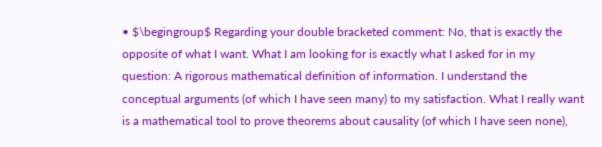• $\begingroup$ Regarding your double bracketed comment: No, that is exactly the opposite of what I want. What I am looking for is exactly what I asked for in my question: A rigorous mathematical definition of information. I understand the conceptual arguments (of which I have seen many) to my satisfaction. What I really want is a mathematical tool to prove theorems about causality (of which I have seen none),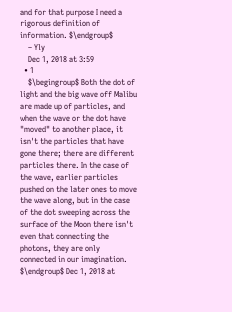and for that purpose I need a rigorous definition of information. $\endgroup$
    – Yly
    Dec 1, 2018 at 3:59
  • 1
    $\begingroup$ Both the dot of light and the big wave off Malibu are made up of particles, and when the wave or the dot have "moved" to another place, it isn't the particles that have gone there; there are different particles there. In the case of the wave, earlier particles pushed on the later ones to move the wave along, but in the case of the dot sweeping across the surface of the Moon there isn't even that connecting the photons, they are only connected in our imagination. $\endgroup$ Dec 1, 2018 at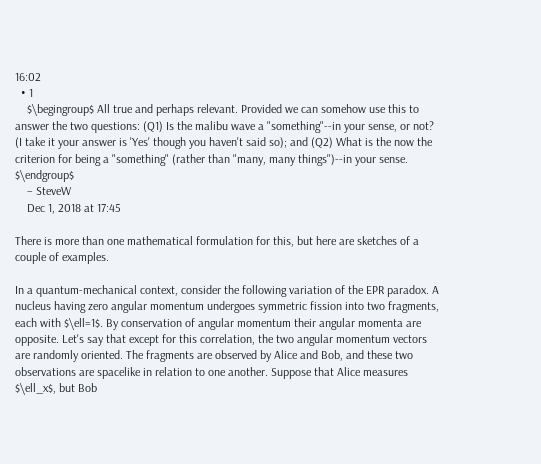16:02
  • 1
    $\begingroup$ All true and perhaps relevant. Provided we can somehow use this to answer the two questions: (Q1) Is the malibu wave a "something"--in your sense, or not? (I take it your answer is 'Yes' though you haven't said so); and (Q2) What is the now the criterion for being a "something" (rather than "many, many things")--in your sense. $\endgroup$
    – SteveW
    Dec 1, 2018 at 17:45

There is more than one mathematical formulation for this, but here are sketches of a couple of examples.

In a quantum-mechanical context, consider the following variation of the EPR paradox. A nucleus having zero angular momentum undergoes symmetric fission into two fragments, each with $\ell=1$. By conservation of angular momentum their angular momenta are opposite. Let's say that except for this correlation, the two angular momentum vectors are randomly oriented. The fragments are observed by Alice and Bob, and these two observations are spacelike in relation to one another. Suppose that Alice measures $\ell_x$, but Bob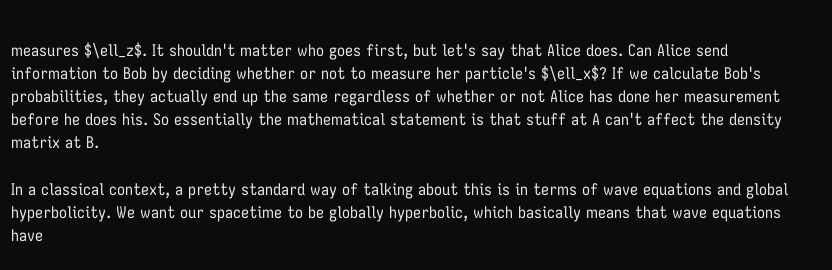measures $\ell_z$. It shouldn't matter who goes first, but let's say that Alice does. Can Alice send information to Bob by deciding whether or not to measure her particle's $\ell_x$? If we calculate Bob's probabilities, they actually end up the same regardless of whether or not Alice has done her measurement before he does his. So essentially the mathematical statement is that stuff at A can't affect the density matrix at B.

In a classical context, a pretty standard way of talking about this is in terms of wave equations and global hyperbolicity. We want our spacetime to be globally hyperbolic, which basically means that wave equations have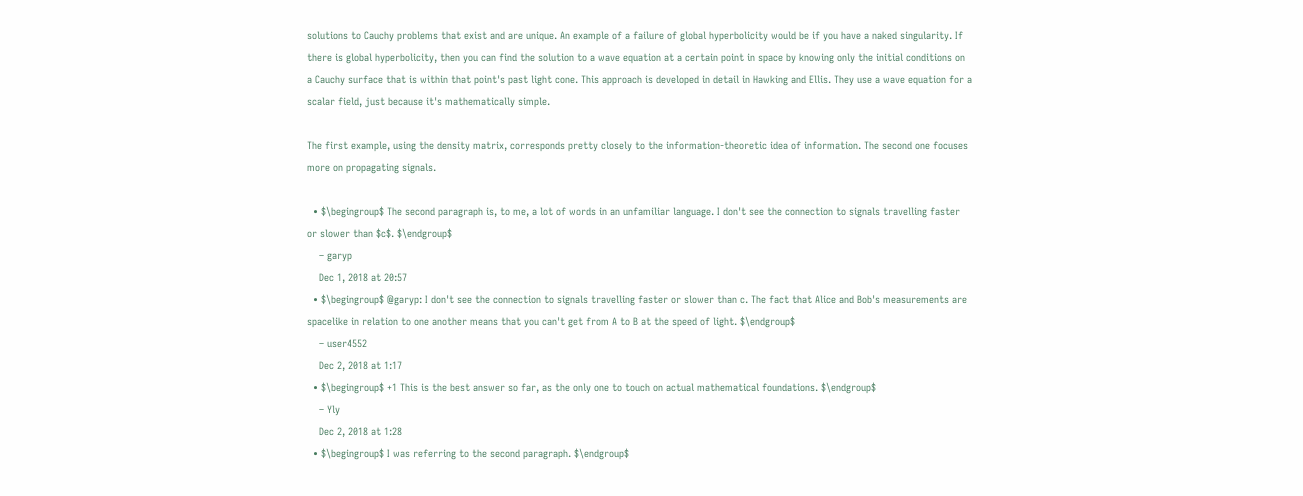solutions to Cauchy problems that exist and are unique. An example of a failure of global hyperbolicity would be if you have a naked singularity. If there is global hyperbolicity, then you can find the solution to a wave equation at a certain point in space by knowing only the initial conditions on a Cauchy surface that is within that point's past light cone. This approach is developed in detail in Hawking and Ellis. They use a wave equation for a scalar field, just because it's mathematically simple.

The first example, using the density matrix, corresponds pretty closely to the information-theoretic idea of information. The second one focuses more on propagating signals.

  • $\begingroup$ The second paragraph is, to me, a lot of words in an unfamiliar language. I don't see the connection to signals travelling faster or slower than $c$. $\endgroup$
    – garyp
    Dec 1, 2018 at 20:57
  • $\begingroup$ @garyp: I don't see the connection to signals travelling faster or slower than c. The fact that Alice and Bob's measurements are spacelike in relation to one another means that you can't get from A to B at the speed of light. $\endgroup$
    – user4552
    Dec 2, 2018 at 1:17
  • $\begingroup$ +1 This is the best answer so far, as the only one to touch on actual mathematical foundations. $\endgroup$
    – Yly
    Dec 2, 2018 at 1:28
  • $\begingroup$ I was referring to the second paragraph. $\endgroup$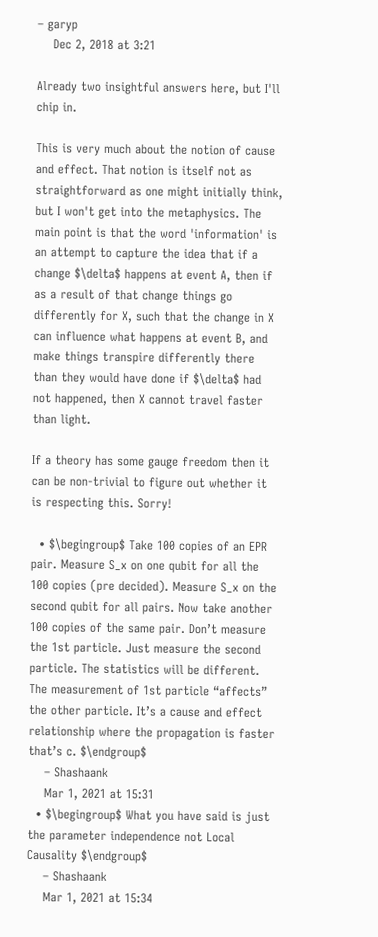– garyp
    Dec 2, 2018 at 3:21

Already two insightful answers here, but I'll chip in.

This is very much about the notion of cause and effect. That notion is itself not as straightforward as one might initially think, but I won't get into the metaphysics. The main point is that the word 'information' is an attempt to capture the idea that if a change $\delta$ happens at event A, then if as a result of that change things go differently for X, such that the change in X can influence what happens at event B, and make things transpire differently there than they would have done if $\delta$ had not happened, then X cannot travel faster than light.

If a theory has some gauge freedom then it can be non-trivial to figure out whether it is respecting this. Sorry!

  • $\begingroup$ Take 100 copies of an EPR pair. Measure S_x on one qubit for all the 100 copies (pre decided). Measure S_x on the second qubit for all pairs. Now take another 100 copies of the same pair. Don’t measure the 1st particle. Just measure the second particle. The statistics will be different. The measurement of 1st particle “affects” the other particle. It’s a cause and effect relationship where the propagation is faster that’s c. $\endgroup$
    – Shashaank
    Mar 1, 2021 at 15:31
  • $\begingroup$ What you have said is just the parameter independence not Local Causality $\endgroup$
    – Shashaank
    Mar 1, 2021 at 15:34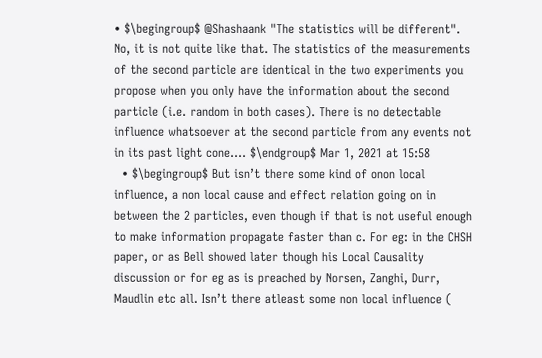• $\begingroup$ @Shashaank "The statistics will be different". No, it is not quite like that. The statistics of the measurements of the second particle are identical in the two experiments you propose when you only have the information about the second particle (i.e. random in both cases). There is no detectable influence whatsoever at the second particle from any events not in its past light cone.... $\endgroup$ Mar 1, 2021 at 15:58
  • $\begingroup$ But isn’t there some kind of onon local influence, a non local cause and effect relation going on in between the 2 particles, even though if that is not useful enough to make information propagate faster than c. For eg: in the CHSH paper, or as Bell showed later though his Local Causality discussion or for eg as is preached by Norsen, Zanghi, Durr, Maudlin etc all. Isn’t there atleast some non local influence (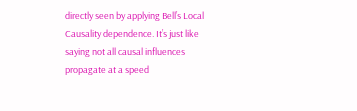directly seen by applying Bell’s Local Causality dependence. It’s just like saying not all causal influences propagate at a speed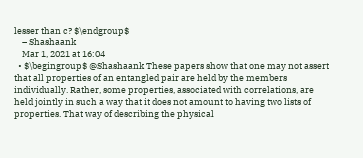lesser than c? $\endgroup$
    – Shashaank
    Mar 1, 2021 at 16:04
  • $\begingroup$ @Shashaank These papers show that one may not assert that all properties of an entangled pair are held by the members individually. Rather, some properties, associated with correlations, are held jointly in such a way that it does not amount to having two lists of properties. That way of describing the physical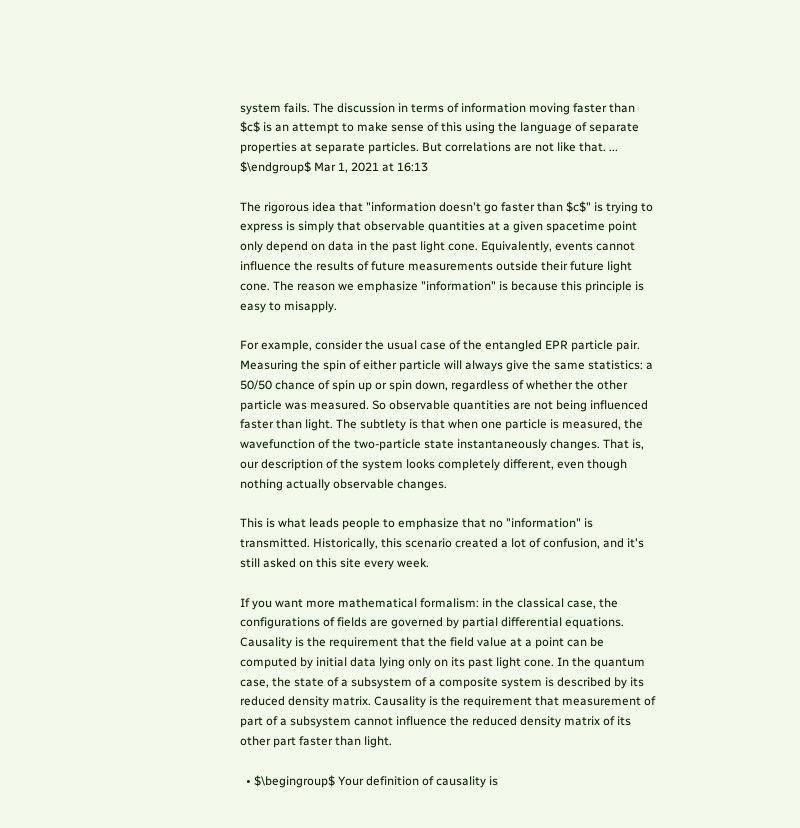system fails. The discussion in terms of information moving faster than $c$ is an attempt to make sense of this using the language of separate properties at separate particles. But correlations are not like that. ... $\endgroup$ Mar 1, 2021 at 16:13

The rigorous idea that "information doesn't go faster than $c$" is trying to express is simply that observable quantities at a given spacetime point only depend on data in the past light cone. Equivalently, events cannot influence the results of future measurements outside their future light cone. The reason we emphasize "information" is because this principle is easy to misapply.

For example, consider the usual case of the entangled EPR particle pair. Measuring the spin of either particle will always give the same statistics: a 50/50 chance of spin up or spin down, regardless of whether the other particle was measured. So observable quantities are not being influenced faster than light. The subtlety is that when one particle is measured, the wavefunction of the two-particle state instantaneously changes. That is, our description of the system looks completely different, even though nothing actually observable changes.

This is what leads people to emphasize that no "information" is transmitted. Historically, this scenario created a lot of confusion, and it's still asked on this site every week.

If you want more mathematical formalism: in the classical case, the configurations of fields are governed by partial differential equations. Causality is the requirement that the field value at a point can be computed by initial data lying only on its past light cone. In the quantum case, the state of a subsystem of a composite system is described by its reduced density matrix. Causality is the requirement that measurement of part of a subsystem cannot influence the reduced density matrix of its other part faster than light.

  • $\begingroup$ Your definition of causality is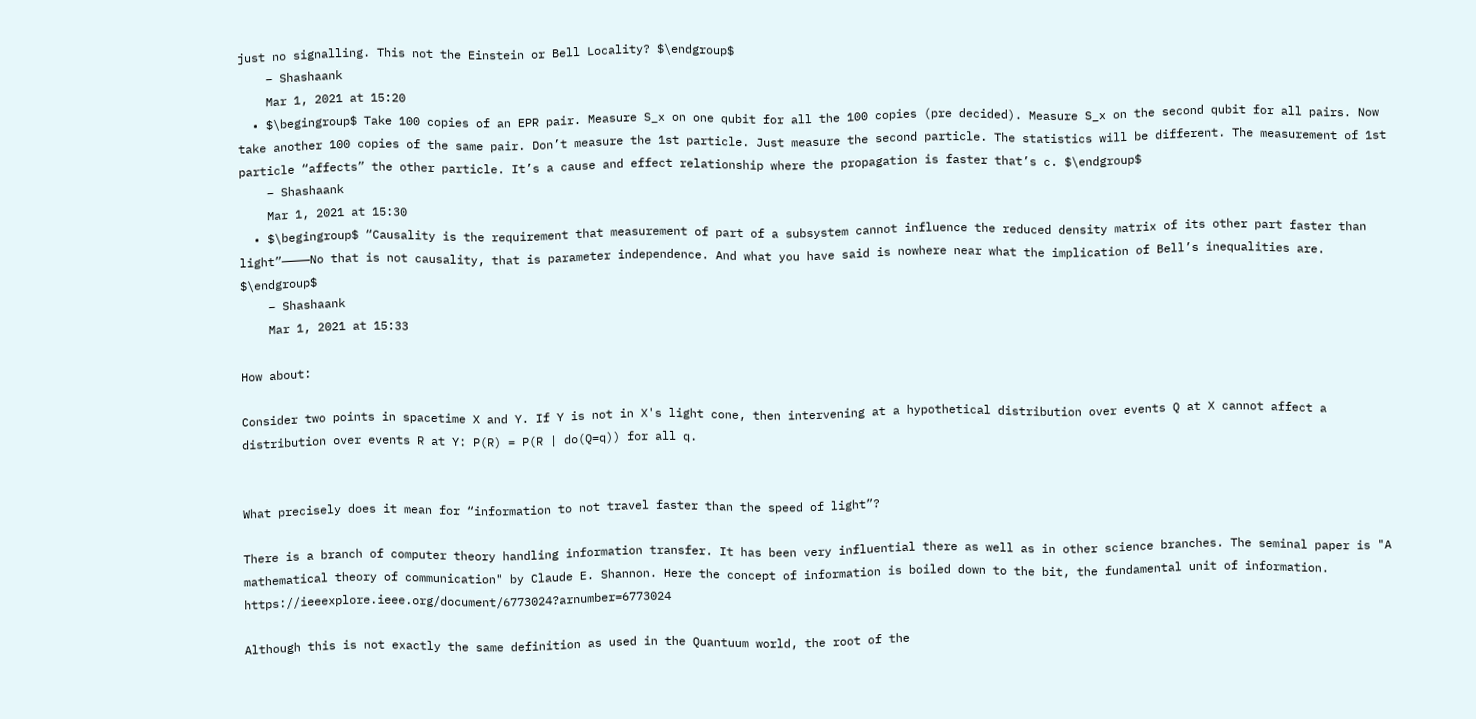just no signalling. This not the Einstein or Bell Locality? $\endgroup$
    – Shashaank
    Mar 1, 2021 at 15:20
  • $\begingroup$ Take 100 copies of an EPR pair. Measure S_x on one qubit for all the 100 copies (pre decided). Measure S_x on the second qubit for all pairs. Now take another 100 copies of the same pair. Don’t measure the 1st particle. Just measure the second particle. The statistics will be different. The measurement of 1st particle “affects” the other particle. It’s a cause and effect relationship where the propagation is faster that’s c. $\endgroup$
    – Shashaank
    Mar 1, 2021 at 15:30
  • $\begingroup$ “Causality is the requirement that measurement of part of a subsystem cannot influence the reduced density matrix of its other part faster than light”————No that is not causality, that is parameter independence. And what you have said is nowhere near what the implication of Bell’s inequalities are. $\endgroup$
    – Shashaank
    Mar 1, 2021 at 15:33

How about:

Consider two points in spacetime X and Y. If Y is not in X's light cone, then intervening at a hypothetical distribution over events Q at X cannot affect a distribution over events R at Y: P(R) = P(R | do(Q=q)) for all q.


What precisely does it mean for “information to not travel faster than the speed of light”?

There is a branch of computer theory handling information transfer. It has been very influential there as well as in other science branches. The seminal paper is "A mathematical theory of communication" by Claude E. Shannon. Here the concept of information is boiled down to the bit, the fundamental unit of information. https://ieeexplore.ieee.org/document/6773024?arnumber=6773024

Although this is not exactly the same definition as used in the Quantuum world, the root of the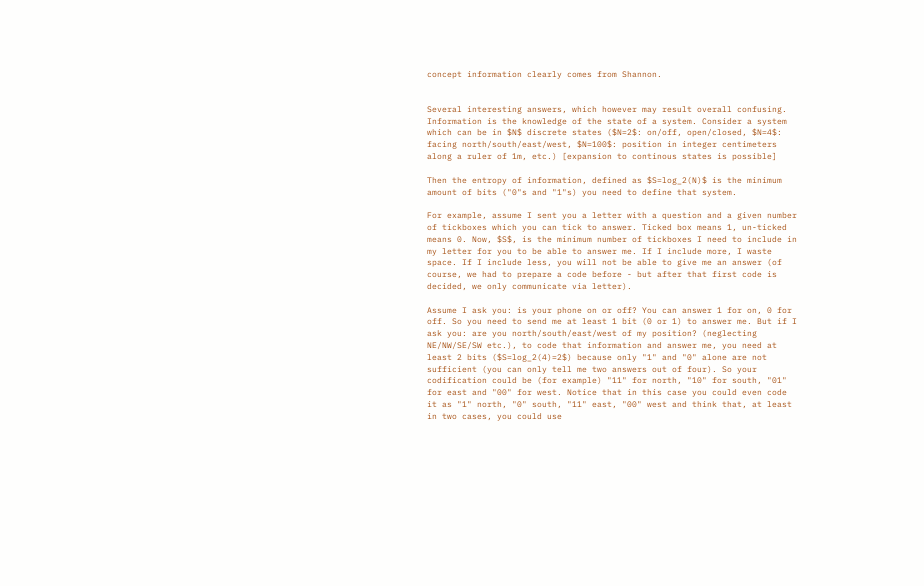concept information clearly comes from Shannon.


Several interesting answers, which however may result overall confusing. Information is the knowledge of the state of a system. Consider a system which can be in $N$ discrete states ($N=2$: on/off, open/closed, $N=4$: facing north/south/east/west, $N=100$: position in integer centimeters along a ruler of 1m, etc.) [expansion to continous states is possible]

Then the entropy of information, defined as $S=log_2(N)$ is the minimum amount of bits ("0"s and "1"s) you need to define that system.

For example, assume I sent you a letter with a question and a given number of tickboxes which you can tick to answer. Ticked box means 1, un-ticked means 0. Now, $S$, is the minimum number of tickboxes I need to include in my letter for you to be able to answer me. If I include more, I waste space. If I include less, you will not be able to give me an answer (of course, we had to prepare a code before - but after that first code is decided, we only communicate via letter).

Assume I ask you: is your phone on or off? You can answer 1 for on, 0 for off. So you need to send me at least 1 bit (0 or 1) to answer me. But if I ask you: are you north/south/east/west of my position? (neglecting NE/NW/SE/SW etc.), to code that information and answer me, you need at least 2 bits ($S=log_2(4)=2$) because only "1" and "0" alone are not sufficient (you can only tell me two answers out of four). So your codification could be (for example) "11" for north, "10" for south, "01" for east and "00" for west. Notice that in this case you could even code it as "1" north, "0" south, "11" east, "00" west and think that, at least in two cases, you could use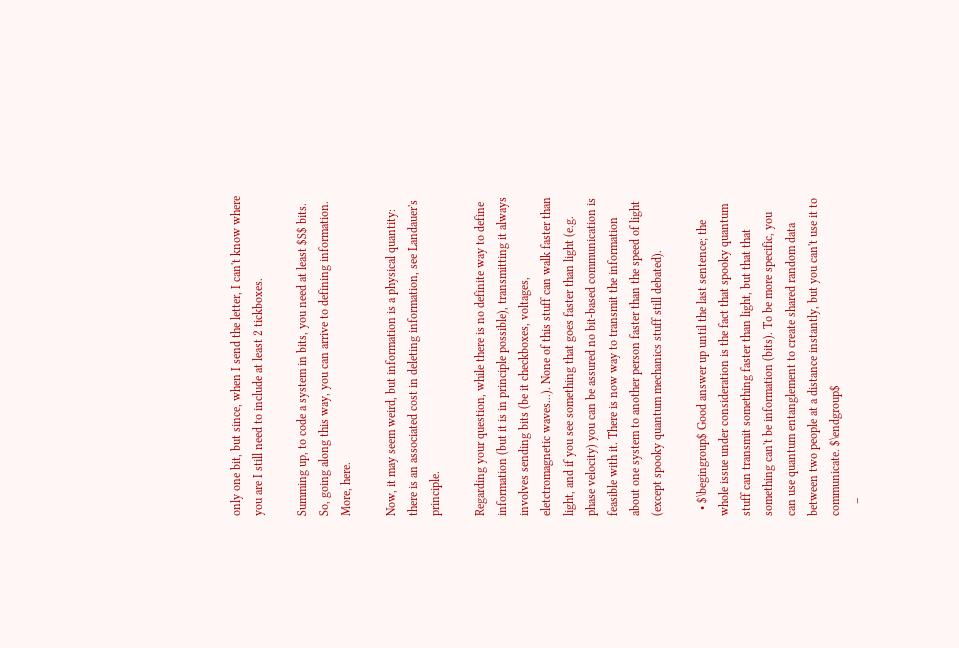only one bit, but since, when I send the letter, I can't know where you are I still need to include at least 2 tickboxes.

Summing up, to code a system in bits, you need at least $S$ bits. So, going along this way, you can arrive to defining information. More, here.

Now, it may seem weird, but information is a physical quantity: there is an associated cost in deleting information, see Landauer's principle.

Regarding your question, while there is no definite way to define information (but it is in principle possible), transmitting it always involves sending bits (be it checkboxes, voltages, eletctromagnetic waves...). None of this stuff can walk faster than light, and if you see something that goes faster than light (e.g. phase velocity) you can be assured no bit-based communication is feasible with it. There is now way to transmit the information about one system to another person faster than the speed of light (except spooky quantum mechanics stuff still debated).

  • $\begingroup$ Good answer up until the last sentence; the whole issue under consideration is the fact that spooky quantum stuff can transmit something faster than light, but that that something can't be information (bits). To be more specific, you can use quantum entanglement to create shared random data between two people at a distance instantly, but you can't use it to communicate. $\endgroup$
    –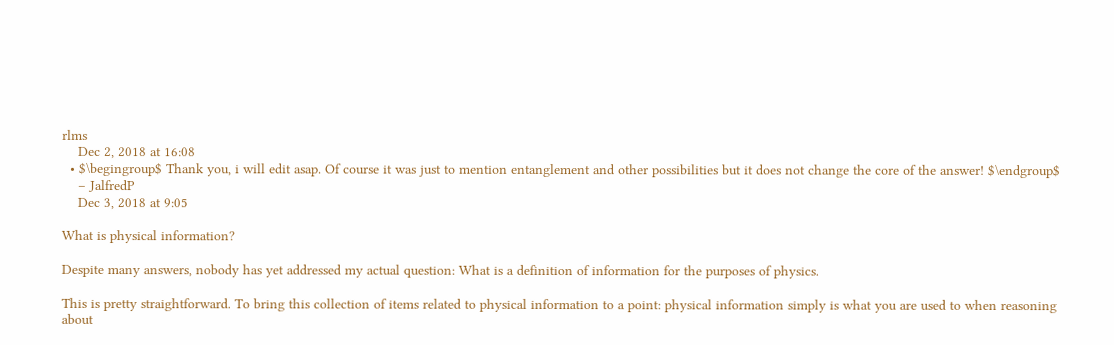rlms
    Dec 2, 2018 at 16:08
  • $\begingroup$ Thank you, i will edit asap. Of course it was just to mention entanglement and other possibilities but it does not change the core of the answer! $\endgroup$
    – JalfredP
    Dec 3, 2018 at 9:05

What is physical information?

Despite many answers, nobody has yet addressed my actual question: What is a definition of information for the purposes of physics.

This is pretty straightforward. To bring this collection of items related to physical information to a point: physical information simply is what you are used to when reasoning about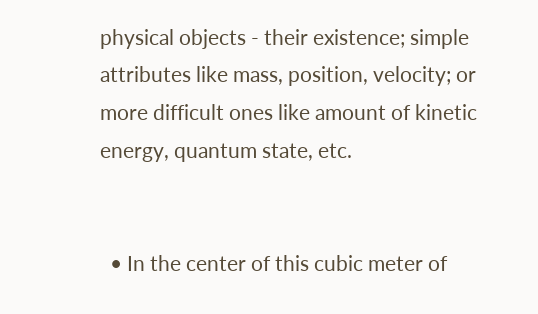physical objects - their existence; simple attributes like mass, position, velocity; or more difficult ones like amount of kinetic energy, quantum state, etc.


  • In the center of this cubic meter of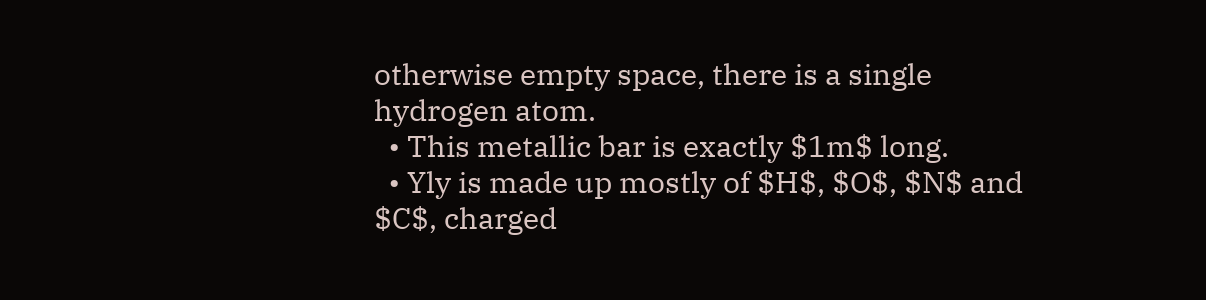otherwise empty space, there is a single hydrogen atom.
  • This metallic bar is exactly $1m$ long.
  • Yly is made up mostly of $H$, $O$, $N$ and $C$, charged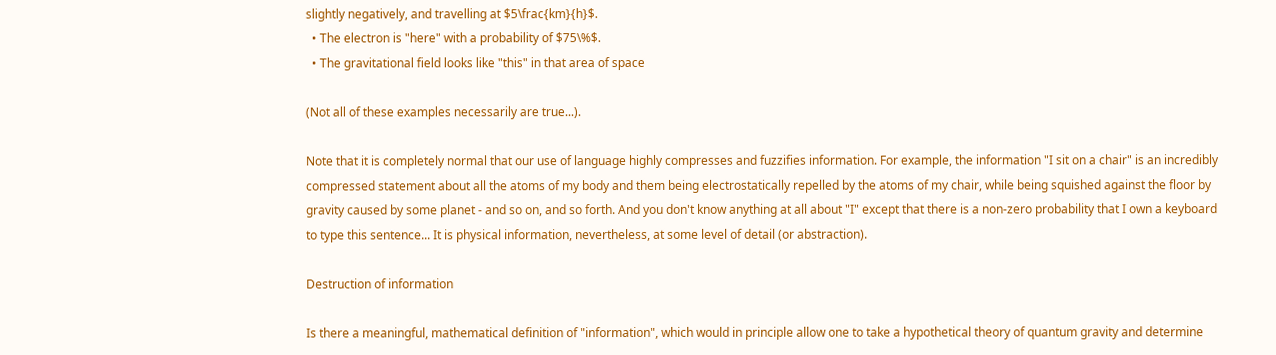slightly negatively, and travelling at $5\frac{km}{h}$.
  • The electron is "here" with a probability of $75\%$.
  • The gravitational field looks like "this" in that area of space

(Not all of these examples necessarily are true...).

Note that it is completely normal that our use of language highly compresses and fuzzifies information. For example, the information "I sit on a chair" is an incredibly compressed statement about all the atoms of my body and them being electrostatically repelled by the atoms of my chair, while being squished against the floor by gravity caused by some planet - and so on, and so forth. And you don't know anything at all about "I" except that there is a non-zero probability that I own a keyboard to type this sentence... It is physical information, nevertheless, at some level of detail (or abstraction).

Destruction of information

Is there a meaningful, mathematical definition of "information", which would in principle allow one to take a hypothetical theory of quantum gravity and determine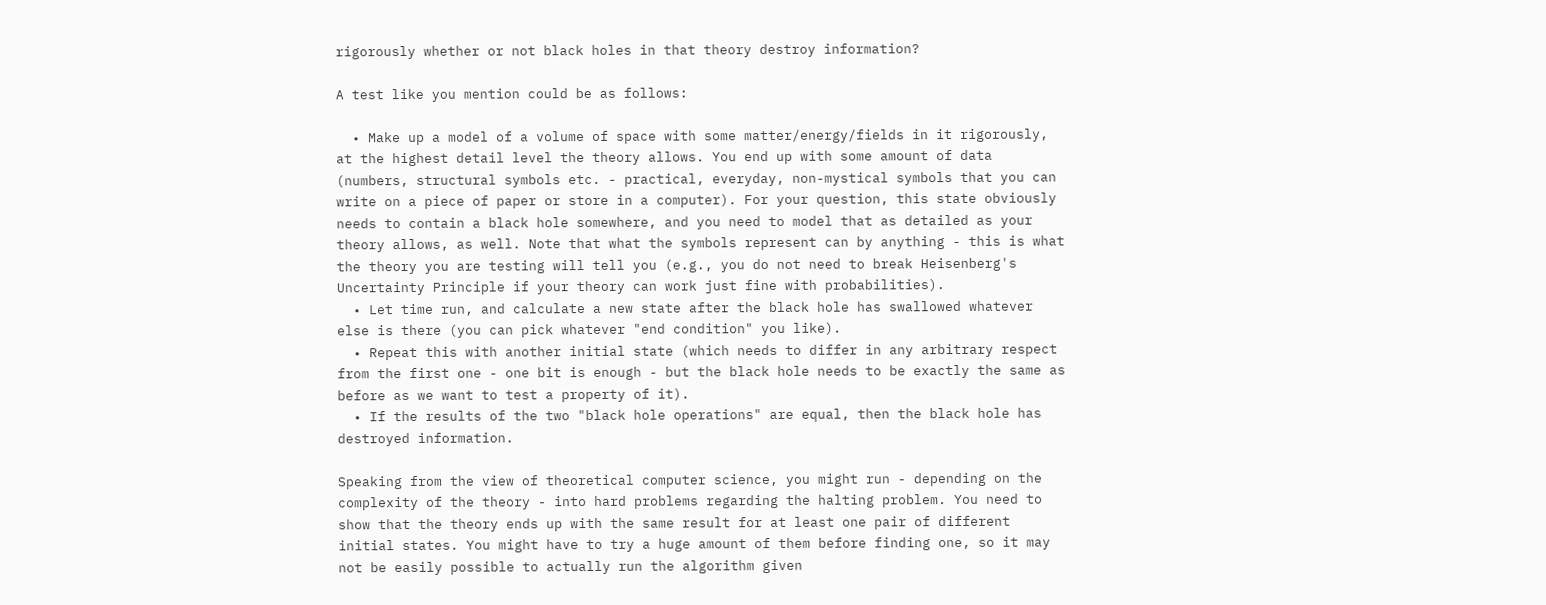rigorously whether or not black holes in that theory destroy information?

A test like you mention could be as follows:

  • Make up a model of a volume of space with some matter/energy/fields in it rigorously, at the highest detail level the theory allows. You end up with some amount of data (numbers, structural symbols etc. - practical, everyday, non-mystical symbols that you can write on a piece of paper or store in a computer). For your question, this state obviously needs to contain a black hole somewhere, and you need to model that as detailed as your theory allows, as well. Note that what the symbols represent can by anything - this is what the theory you are testing will tell you (e.g., you do not need to break Heisenberg's Uncertainty Principle if your theory can work just fine with probabilities).
  • Let time run, and calculate a new state after the black hole has swallowed whatever else is there (you can pick whatever "end condition" you like).
  • Repeat this with another initial state (which needs to differ in any arbitrary respect from the first one - one bit is enough - but the black hole needs to be exactly the same as before as we want to test a property of it).
  • If the results of the two "black hole operations" are equal, then the black hole has destroyed information.

Speaking from the view of theoretical computer science, you might run - depending on the complexity of the theory - into hard problems regarding the halting problem. You need to show that the theory ends up with the same result for at least one pair of different initial states. You might have to try a huge amount of them before finding one, so it may not be easily possible to actually run the algorithm given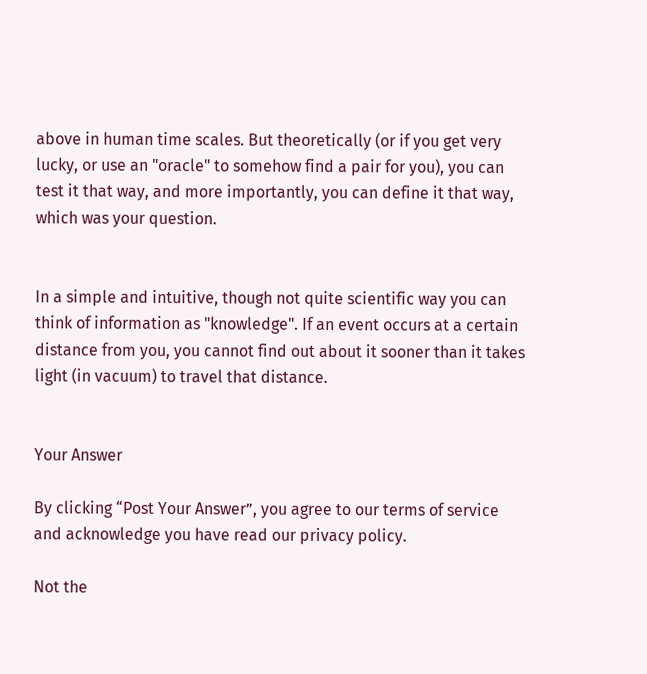above in human time scales. But theoretically (or if you get very lucky, or use an "oracle" to somehow find a pair for you), you can test it that way, and more importantly, you can define it that way, which was your question.


In a simple and intuitive, though not quite scientific way you can think of information as "knowledge". If an event occurs at a certain distance from you, you cannot find out about it sooner than it takes light (in vacuum) to travel that distance.


Your Answer

By clicking “Post Your Answer”, you agree to our terms of service and acknowledge you have read our privacy policy.

Not the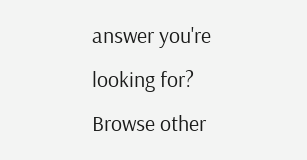answer you're looking for? Browse other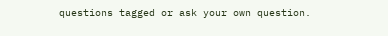questions tagged or ask your own question.